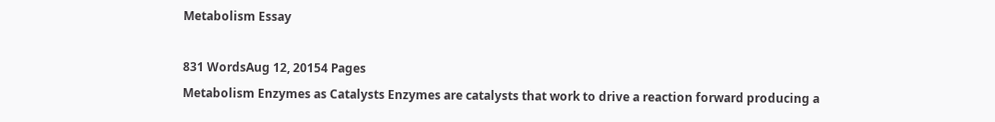Metabolism Essay

831 WordsAug 12, 20154 Pages
Metabolism Enzymes as Catalysts Enzymes are catalysts that work to drive a reaction forward producing a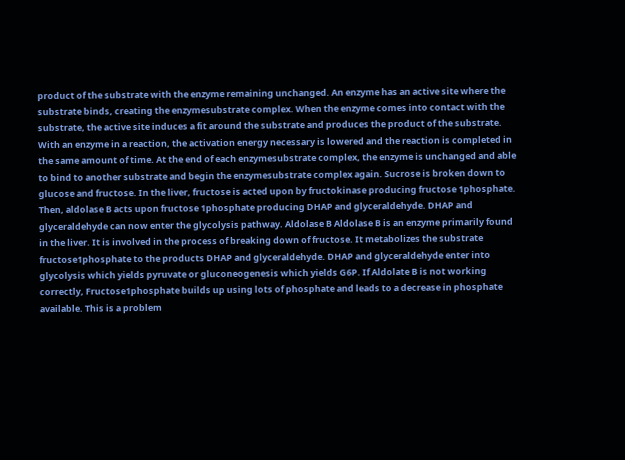product of the substrate with the enzyme remaining unchanged. An enzyme has an active site where the substrate binds, creating the enzymesubstrate complex. When the enzyme comes into contact with the substrate, the active site induces a fit around the substrate and produces the product of the substrate. With an enzyme in a reaction, the activation energy necessary is lowered and the reaction is completed in the same amount of time. At the end of each enzymesubstrate complex, the enzyme is unchanged and able to bind to another substrate and begin the enzymesubstrate complex again. Sucrose is broken down to glucose and fructose. In the liver, fructose is acted upon by fructokinase producing fructose 1phosphate. Then, aldolase B acts upon fructose 1phosphate producing DHAP and glyceraldehyde. DHAP and glyceraldehyde can now enter the glycolysis pathway. Aldolase B Aldolase B is an enzyme primarily found in the liver. It is involved in the process of breaking down of fructose. It metabolizes the substrate fructose1phosphate to the products DHAP and glyceraldehyde. DHAP and glyceraldehyde enter into glycolysis which yields pyruvate or gluconeogenesis which yields G6P. If Aldolate B is not working correctly, Fructose1phosphate builds up using lots of phosphate and leads to a decrease in phosphate available. This is a problem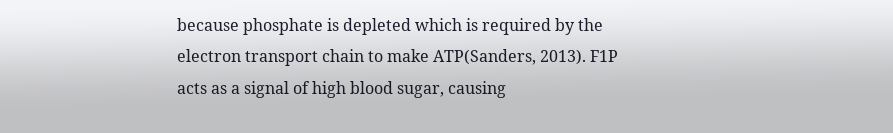because phosphate is depleted which is required by the electron transport chain to make ATP(Sanders, 2013). F1P acts as a signal of high blood sugar, causing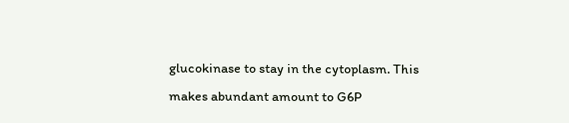glucokinase to stay in the cytoplasm. This makes abundant amount to G6P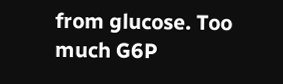from glucose. Too much G6P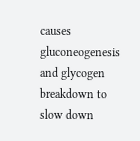causes gluconeogenesis and glycogen breakdown to slow down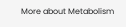More about Metabolism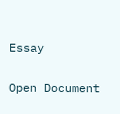Essay

Open Document